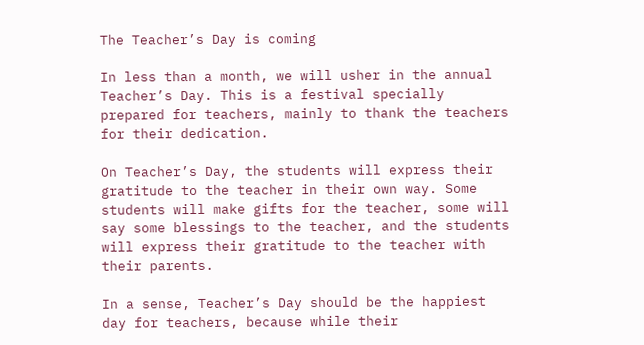The Teacher’s Day is coming

In less than a month, we will usher in the annual Teacher’s Day. This is a festival specially prepared for teachers, mainly to thank the teachers for their dedication.

On Teacher’s Day, the students will express their gratitude to the teacher in their own way. Some students will make gifts for the teacher, some will say some blessings to the teacher, and the students will express their gratitude to the teacher with their parents.

In a sense, Teacher’s Day should be the happiest day for teachers, because while their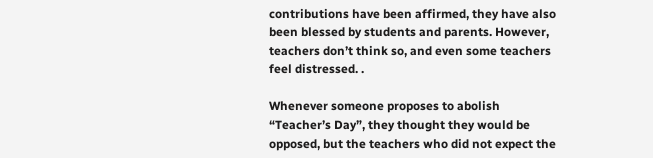contributions have been affirmed, they have also been blessed by students and parents. However, teachers don’t think so, and even some teachers feel distressed. .

Whenever someone proposes to abolish “Teacher’s Day”, they thought they would be opposed, but the teachers who did not expect the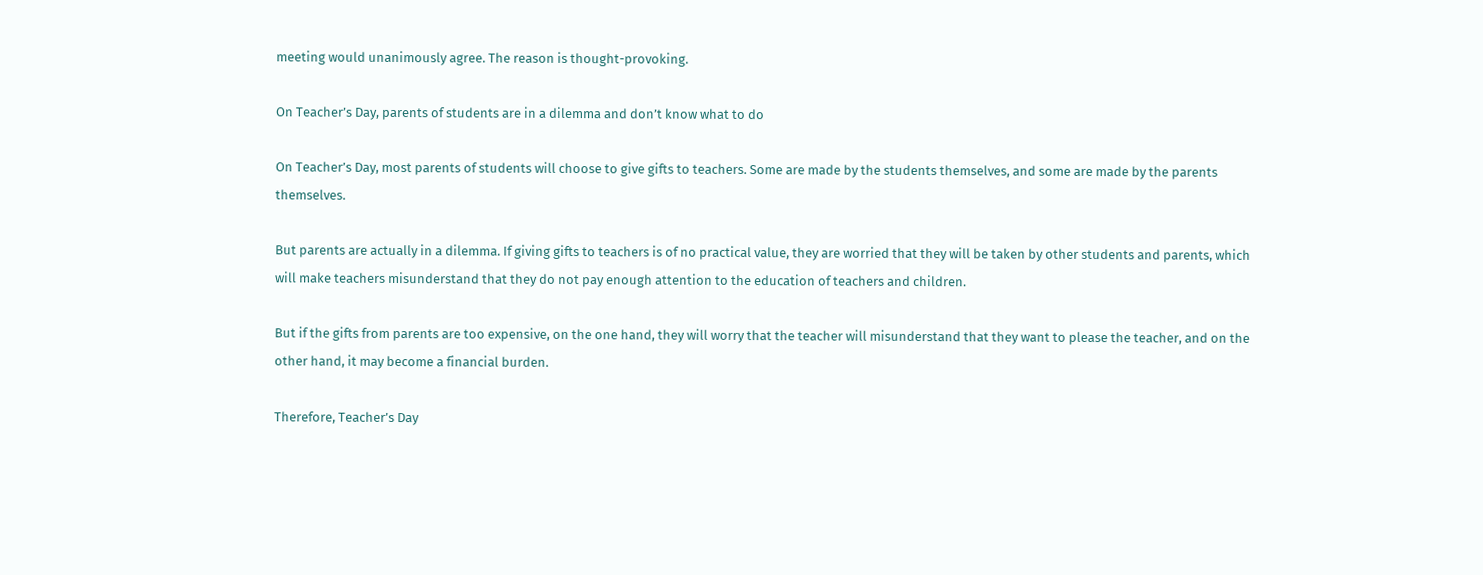meeting would unanimously agree. The reason is thought-provoking.

On Teacher’s Day, parents of students are in a dilemma and don’t know what to do

On Teacher’s Day, most parents of students will choose to give gifts to teachers. Some are made by the students themselves, and some are made by the parents themselves.

But parents are actually in a dilemma. If giving gifts to teachers is of no practical value, they are worried that they will be taken by other students and parents, which will make teachers misunderstand that they do not pay enough attention to the education of teachers and children.

But if the gifts from parents are too expensive, on the one hand, they will worry that the teacher will misunderstand that they want to please the teacher, and on the other hand, it may become a financial burden.

Therefore, Teacher’s Day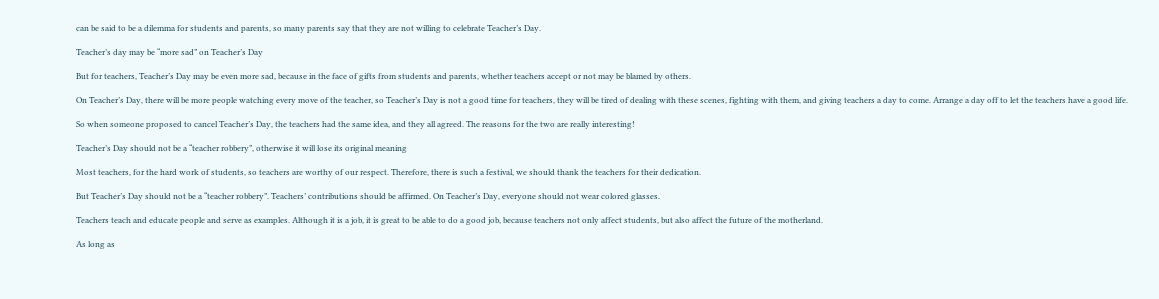can be said to be a dilemma for students and parents, so many parents say that they are not willing to celebrate Teacher’s Day.

Teacher’s day may be “more sad” on Teacher’s Day

But for teachers, Teacher’s Day may be even more sad, because in the face of gifts from students and parents, whether teachers accept or not may be blamed by others.

On Teacher’s Day, there will be more people watching every move of the teacher, so Teacher’s Day is not a good time for teachers, they will be tired of dealing with these scenes, fighting with them, and giving teachers a day to come. Arrange a day off to let the teachers have a good life.

So when someone proposed to cancel Teacher’s Day, the teachers had the same idea, and they all agreed. The reasons for the two are really interesting!

Teacher’s Day should not be a “teacher robbery”, otherwise it will lose its original meaning

Most teachers, for the hard work of students, so teachers are worthy of our respect. Therefore, there is such a festival, we should thank the teachers for their dedication.

But Teacher’s Day should not be a “teacher robbery”. Teachers’ contributions should be affirmed. On Teacher’s Day, everyone should not wear colored glasses.

Teachers teach and educate people and serve as examples. Although it is a job, it is great to be able to do a good job, because teachers not only affect students, but also affect the future of the motherland.

As long as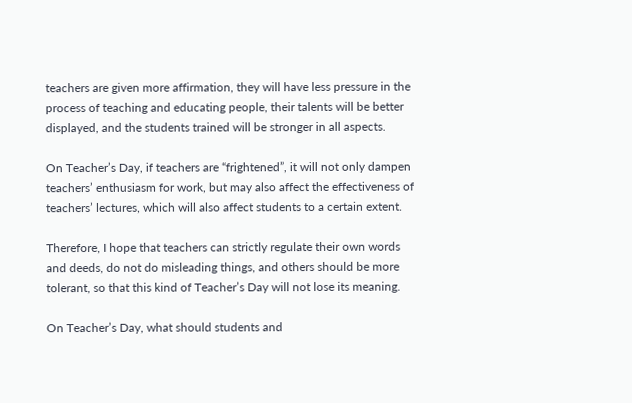teachers are given more affirmation, they will have less pressure in the process of teaching and educating people, their talents will be better displayed, and the students trained will be stronger in all aspects.

On Teacher’s Day, if teachers are “frightened”, it will not only dampen teachers’ enthusiasm for work, but may also affect the effectiveness of teachers’ lectures, which will also affect students to a certain extent.

Therefore, I hope that teachers can strictly regulate their own words and deeds, do not do misleading things, and others should be more tolerant, so that this kind of Teacher’s Day will not lose its meaning.

On Teacher’s Day, what should students and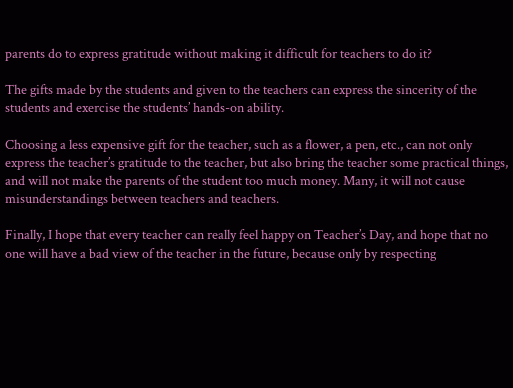parents do to express gratitude without making it difficult for teachers to do it?

The gifts made by the students and given to the teachers can express the sincerity of the students and exercise the students’ hands-on ability.

Choosing a less expensive gift for the teacher, such as a flower, a pen, etc., can not only express the teacher’s gratitude to the teacher, but also bring the teacher some practical things, and will not make the parents of the student too much money. Many, it will not cause misunderstandings between teachers and teachers.

Finally, I hope that every teacher can really feel happy on Teacher’s Day, and hope that no one will have a bad view of the teacher in the future, because only by respecting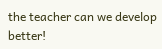the teacher can we develop better!